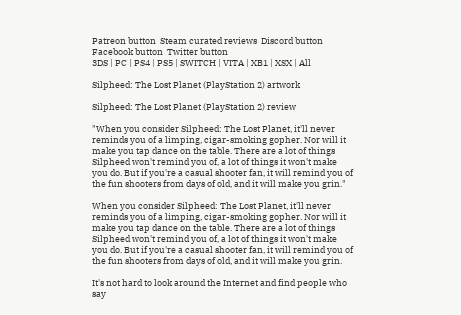Patreon button  Steam curated reviews  Discord button  Facebook button  Twitter button
3DS | PC | PS4 | PS5 | SWITCH | VITA | XB1 | XSX | All

Silpheed: The Lost Planet (PlayStation 2) artwork

Silpheed: The Lost Planet (PlayStation 2) review

"When you consider Silpheed: The Lost Planet, it'll never reminds you of a limping, cigar-smoking gopher. Nor will it make you tap dance on the table. There are a lot of things Silpheed won't remind you of, a lot of things it won't make you do. But if you're a casual shooter fan, it will remind you of the fun shooters from days of old, and it will make you grin."

When you consider Silpheed: The Lost Planet, it'll never reminds you of a limping, cigar-smoking gopher. Nor will it make you tap dance on the table. There are a lot of things Silpheed won't remind you of, a lot of things it won't make you do. But if you're a casual shooter fan, it will remind you of the fun shooters from days of old, and it will make you grin.

It's not hard to look around the Internet and find people who say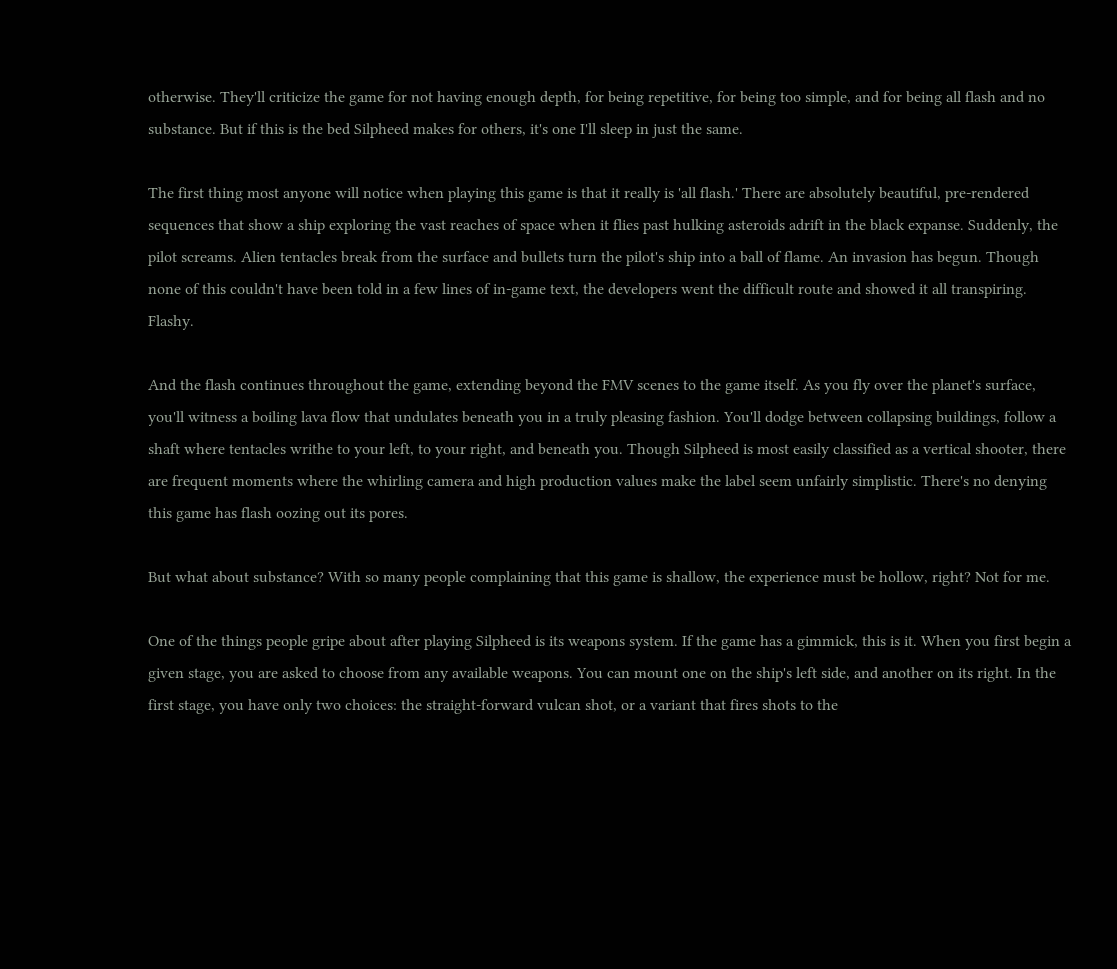otherwise. They'll criticize the game for not having enough depth, for being repetitive, for being too simple, and for being all flash and no substance. But if this is the bed Silpheed makes for others, it's one I'll sleep in just the same.

The first thing most anyone will notice when playing this game is that it really is 'all flash.' There are absolutely beautiful, pre-rendered sequences that show a ship exploring the vast reaches of space when it flies past hulking asteroids adrift in the black expanse. Suddenly, the pilot screams. Alien tentacles break from the surface and bullets turn the pilot's ship into a ball of flame. An invasion has begun. Though none of this couldn't have been told in a few lines of in-game text, the developers went the difficult route and showed it all transpiring. Flashy.

And the flash continues throughout the game, extending beyond the FMV scenes to the game itself. As you fly over the planet's surface, you'll witness a boiling lava flow that undulates beneath you in a truly pleasing fashion. You'll dodge between collapsing buildings, follow a shaft where tentacles writhe to your left, to your right, and beneath you. Though Silpheed is most easily classified as a vertical shooter, there are frequent moments where the whirling camera and high production values make the label seem unfairly simplistic. There's no denying this game has flash oozing out its pores.

But what about substance? With so many people complaining that this game is shallow, the experience must be hollow, right? Not for me.

One of the things people gripe about after playing Silpheed is its weapons system. If the game has a gimmick, this is it. When you first begin a given stage, you are asked to choose from any available weapons. You can mount one on the ship's left side, and another on its right. In the first stage, you have only two choices: the straight-forward vulcan shot, or a variant that fires shots to the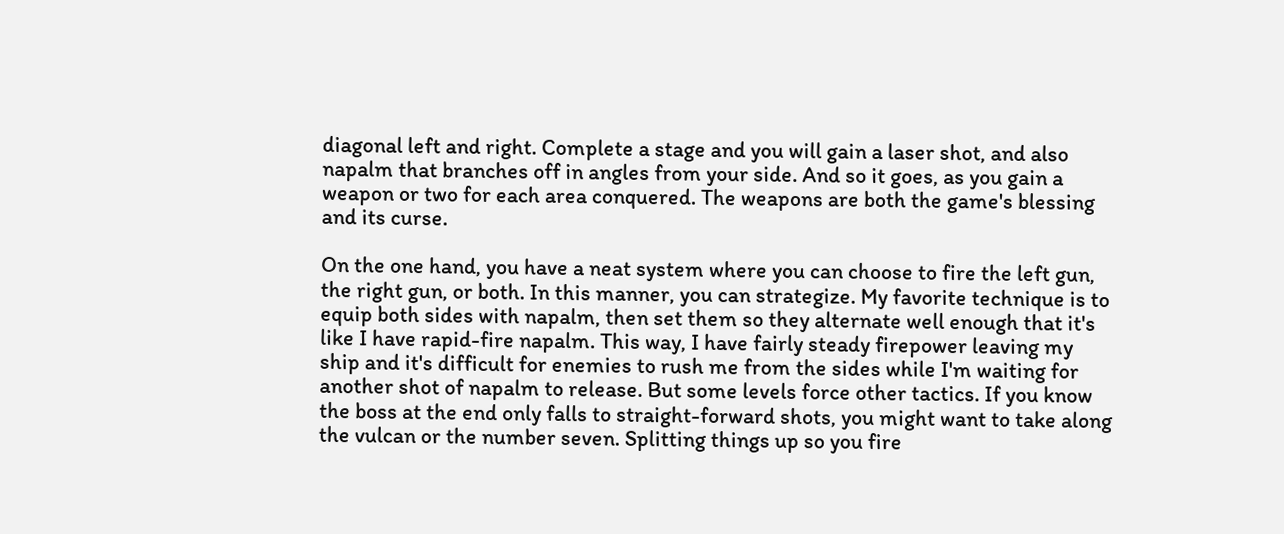diagonal left and right. Complete a stage and you will gain a laser shot, and also napalm that branches off in angles from your side. And so it goes, as you gain a weapon or two for each area conquered. The weapons are both the game's blessing and its curse.

On the one hand, you have a neat system where you can choose to fire the left gun, the right gun, or both. In this manner, you can strategize. My favorite technique is to equip both sides with napalm, then set them so they alternate well enough that it's like I have rapid-fire napalm. This way, I have fairly steady firepower leaving my ship and it's difficult for enemies to rush me from the sides while I'm waiting for another shot of napalm to release. But some levels force other tactics. If you know the boss at the end only falls to straight-forward shots, you might want to take along the vulcan or the number seven. Splitting things up so you fire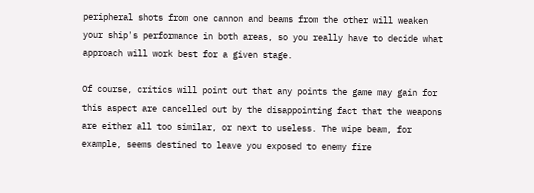peripheral shots from one cannon and beams from the other will weaken your ship's performance in both areas, so you really have to decide what approach will work best for a given stage.

Of course, critics will point out that any points the game may gain for this aspect are cancelled out by the disappointing fact that the weapons are either all too similar, or next to useless. The wipe beam, for example, seems destined to leave you exposed to enemy fire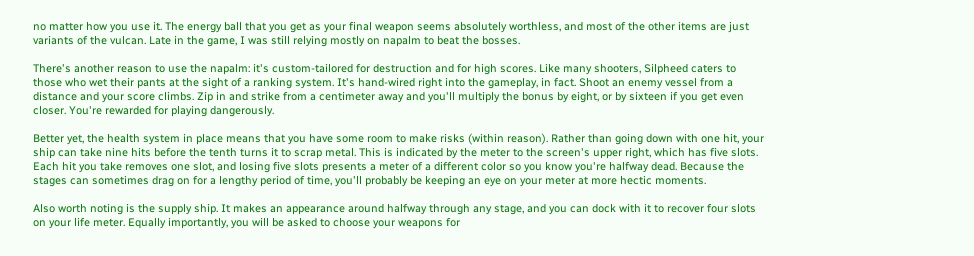no matter how you use it. The energy ball that you get as your final weapon seems absolutely worthless, and most of the other items are just variants of the vulcan. Late in the game, I was still relying mostly on napalm to beat the bosses.

There's another reason to use the napalm: it's custom-tailored for destruction and for high scores. Like many shooters, Silpheed caters to those who wet their pants at the sight of a ranking system. It's hand-wired right into the gameplay, in fact. Shoot an enemy vessel from a distance and your score climbs. Zip in and strike from a centimeter away and you'll multiply the bonus by eight, or by sixteen if you get even closer. You're rewarded for playing dangerously.

Better yet, the health system in place means that you have some room to make risks (within reason). Rather than going down with one hit, your ship can take nine hits before the tenth turns it to scrap metal. This is indicated by the meter to the screen's upper right, which has five slots. Each hit you take removes one slot, and losing five slots presents a meter of a different color so you know you're halfway dead. Because the stages can sometimes drag on for a lengthy period of time, you'll probably be keeping an eye on your meter at more hectic moments.

Also worth noting is the supply ship. It makes an appearance around halfway through any stage, and you can dock with it to recover four slots on your life meter. Equally importantly, you will be asked to choose your weapons for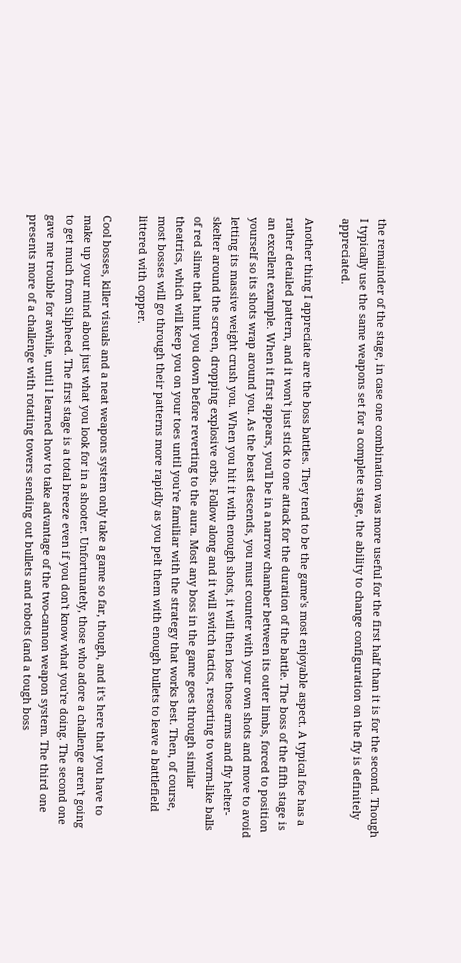the remainder of the stage, in case one combination was more useful for the first half than it is for the second. Though I typically use the same weapons set for a complete stage, the ability to change configuration on the fly is definitely appreciated.

Another thing I appreciate are the boss battles. They tend to be the game's most enjoyable aspect. A typical foe has a rather detailed pattern, and it won't just stick to one attack for the duration of the battle. The boss of the fifth stage is an excellent example. When it first appears, you'll be in a narrow chamber between its outer limbs, forced to position yourself so its shots wrap around you. As the beast descends, you must counter with your own shots and move to avoid letting its massive weight crush you. When you hit it with enough shots, it will then lose those arms and fly helter-skelter around the screen, dropping explosive orbs. Follow along and it will switch tactics, resorting to worm-like balls of red slime that hunt you down before reverting to the aura. Most any boss in the game goes through similar theatrics, which will keep you on your toes until you're familiar with the strategy that works best. Then, of course, most bosses will go through their patterns more rapidly as you pelt them with enough bullets to leave a battlefield littered with copper.

Cool bosses, killer visuals and a neat weapons system only take a game so far, though, and it's here that you have to make up your mind about just what you look for in a shooter. Unfortunately, those who adore a challenge aren't going to get much from Silpheed. The first stage is a total breeze even if you don't know what you're doing. The second one gave me trouble for awhile, until I learned how to take advantage of the two-cannon weapon system. The third one presents more of a challenge with rotating towers sending out bullets and robots (and a tough boss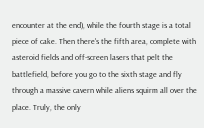encounter at the end), while the fourth stage is a total piece of cake. Then there's the fifth area, complete with asteroid fields and off-screen lasers that pelt the battlefield, before you go to the sixth stage and fly through a massive cavern while aliens squirm all over the place. Truly, the only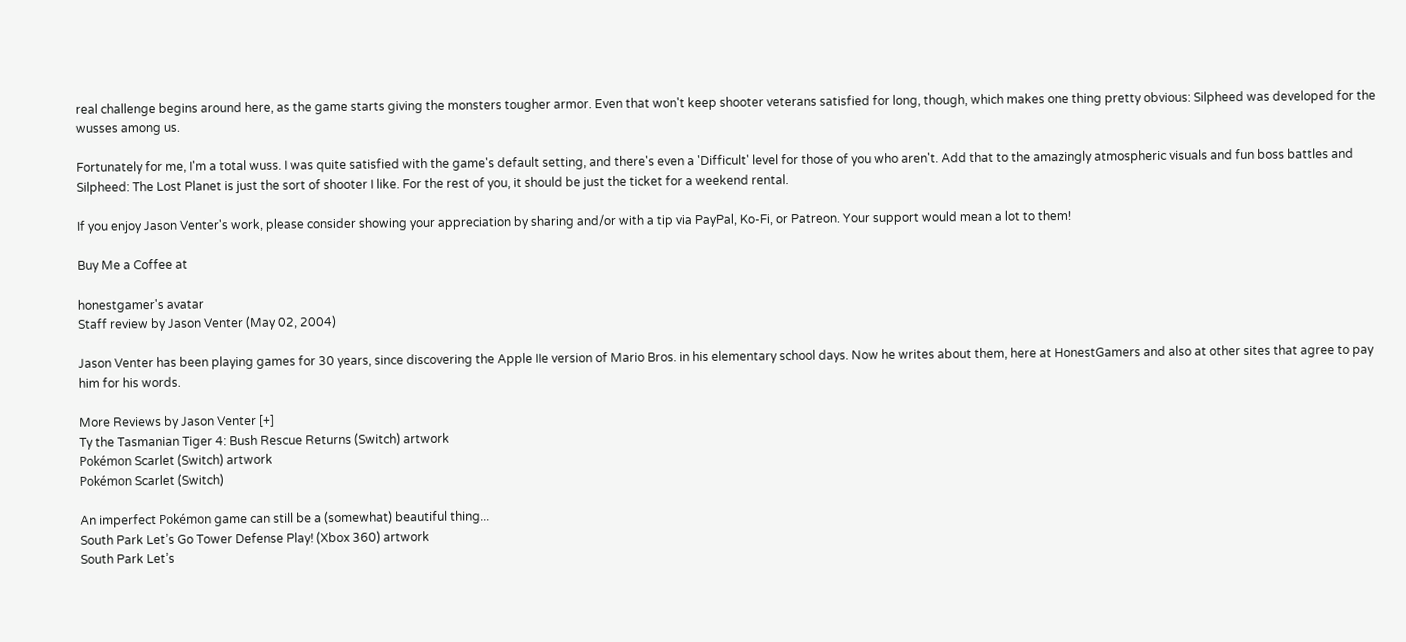real challenge begins around here, as the game starts giving the monsters tougher armor. Even that won't keep shooter veterans satisfied for long, though, which makes one thing pretty obvious: Silpheed was developed for the wusses among us.

Fortunately for me, I'm a total wuss. I was quite satisfied with the game's default setting, and there's even a 'Difficult' level for those of you who aren't. Add that to the amazingly atmospheric visuals and fun boss battles and Silpheed: The Lost Planet is just the sort of shooter I like. For the rest of you, it should be just the ticket for a weekend rental.

If you enjoy Jason Venter's work, please consider showing your appreciation by sharing and/or with a tip via PayPal, Ko-Fi, or Patreon. Your support would mean a lot to them!

Buy Me a Coffee at

honestgamer's avatar
Staff review by Jason Venter (May 02, 2004)

Jason Venter has been playing games for 30 years, since discovering the Apple IIe version of Mario Bros. in his elementary school days. Now he writes about them, here at HonestGamers and also at other sites that agree to pay him for his words.

More Reviews by Jason Venter [+]
Ty the Tasmanian Tiger 4: Bush Rescue Returns (Switch) artwork
Pokémon Scarlet (Switch) artwork
Pokémon Scarlet (Switch)

An imperfect Pokémon game can still be a (somewhat) beautiful thing...
South Park Let’s Go Tower Defense Play! (Xbox 360) artwork
South Park Let’s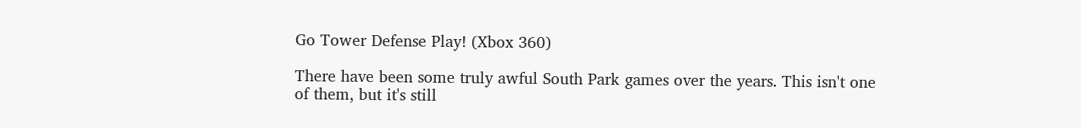Go Tower Defense Play! (Xbox 360)

There have been some truly awful South Park games over the years. This isn't one of them, but it's still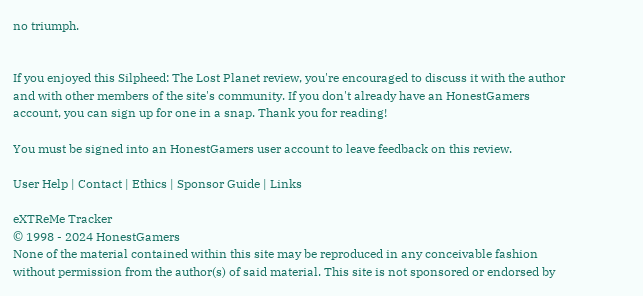no triumph.


If you enjoyed this Silpheed: The Lost Planet review, you're encouraged to discuss it with the author and with other members of the site's community. If you don't already have an HonestGamers account, you can sign up for one in a snap. Thank you for reading!

You must be signed into an HonestGamers user account to leave feedback on this review.

User Help | Contact | Ethics | Sponsor Guide | Links

eXTReMe Tracker
© 1998 - 2024 HonestGamers
None of the material contained within this site may be reproduced in any conceivable fashion without permission from the author(s) of said material. This site is not sponsored or endorsed by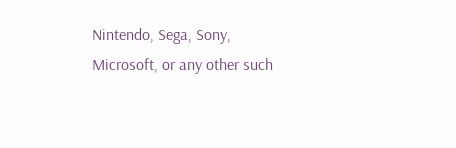Nintendo, Sega, Sony, Microsoft, or any other such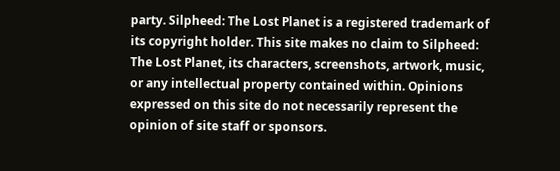party. Silpheed: The Lost Planet is a registered trademark of its copyright holder. This site makes no claim to Silpheed: The Lost Planet, its characters, screenshots, artwork, music, or any intellectual property contained within. Opinions expressed on this site do not necessarily represent the opinion of site staff or sponsors.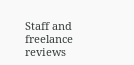Staff and freelance reviews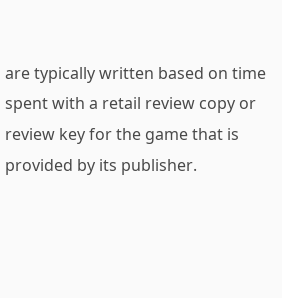are typically written based on time spent with a retail review copy or review key for the game that is provided by its publisher.